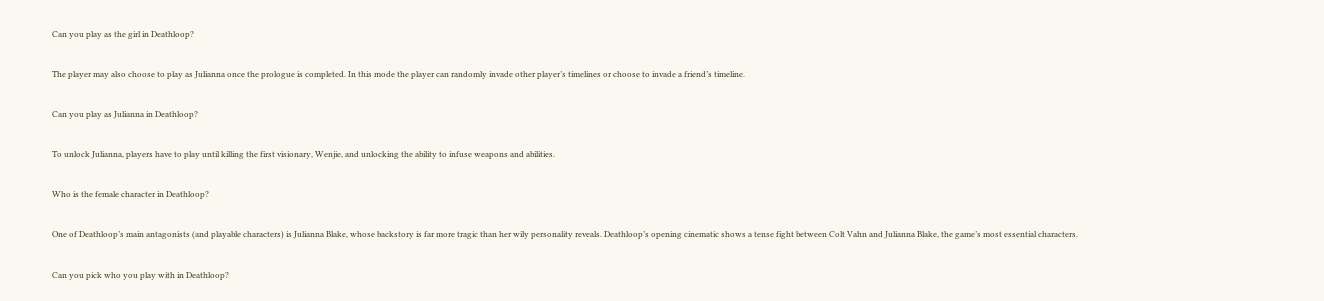Can you play as the girl in Deathloop?

The player may also choose to play as Julianna once the prologue is completed. In this mode the player can randomly invade other player’s timelines or choose to invade a friend’s timeline.

Can you play as Julianna in Deathloop?

To unlock Julianna, players have to play until killing the first visionary, Wenjie, and unlocking the ability to infuse weapons and abilities.

Who is the female character in Deathloop?

One of Deathloop’s main antagonists (and playable characters) is Julianna Blake, whose backstory is far more tragic than her wily personality reveals. Deathloop’s opening cinematic shows a tense fight between Colt Vahn and Julianna Blake, the game’s most essential characters.

Can you pick who you play with in Deathloop?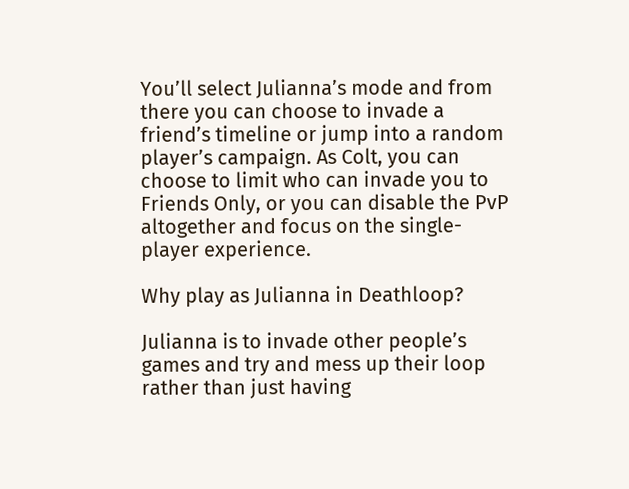You’ll select Julianna’s mode and from there you can choose to invade a friend’s timeline or jump into a random player’s campaign. As Colt, you can choose to limit who can invade you to Friends Only, or you can disable the PvP altogether and focus on the single-player experience.

Why play as Julianna in Deathloop?

Julianna is to invade other people’s games and try and mess up their loop rather than just having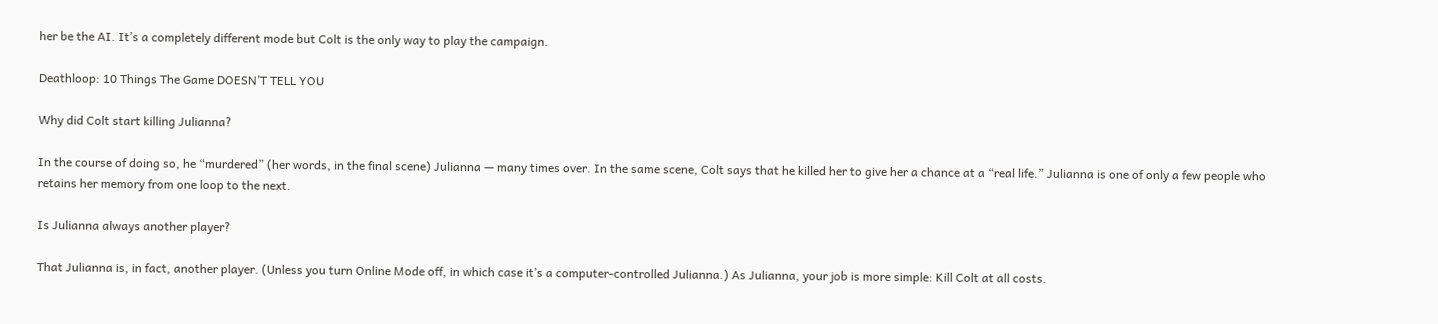her be the AI. It’s a completely different mode but Colt is the only way to play the campaign.

Deathloop: 10 Things The Game DOESN’T TELL YOU

Why did Colt start killing Julianna?

In the course of doing so, he “murdered” (her words, in the final scene) Julianna — many times over. In the same scene, Colt says that he killed her to give her a chance at a “real life.” Julianna is one of only a few people who retains her memory from one loop to the next.

Is Julianna always another player?

That Julianna is, in fact, another player. (Unless you turn Online Mode off, in which case it’s a computer-controlled Julianna.) As Julianna, your job is more simple: Kill Colt at all costs.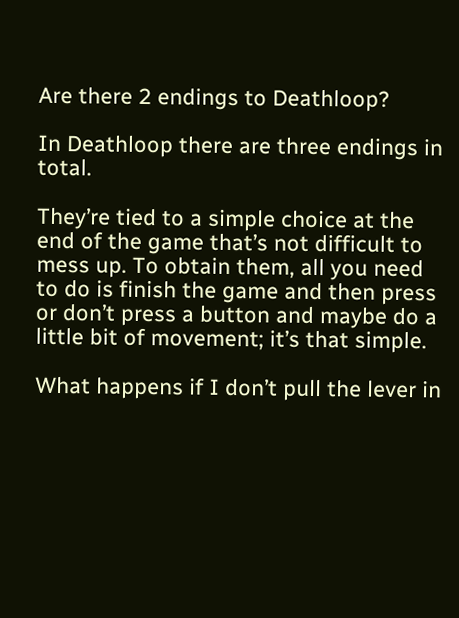Are there 2 endings to Deathloop?

In Deathloop there are three endings in total.

They’re tied to a simple choice at the end of the game that’s not difficult to mess up. To obtain them, all you need to do is finish the game and then press or don’t press a button and maybe do a little bit of movement; it’s that simple.

What happens if I don’t pull the lever in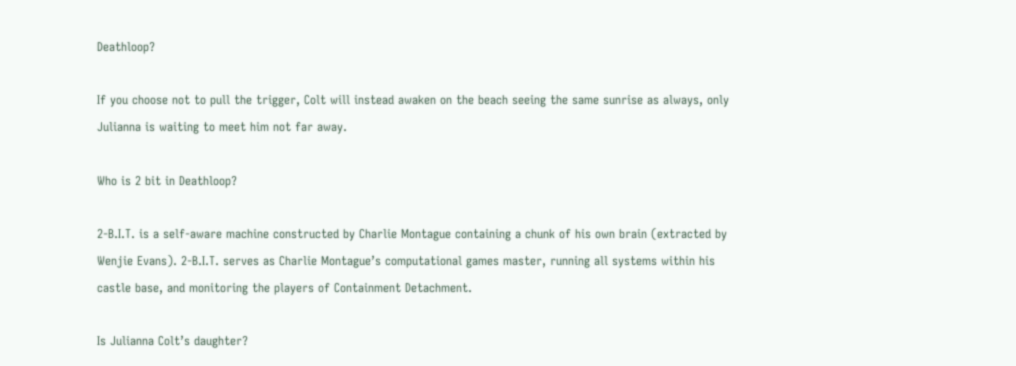Deathloop?

If you choose not to pull the trigger, Colt will instead awaken on the beach seeing the same sunrise as always, only Julianna is waiting to meet him not far away.

Who is 2 bit in Deathloop?

2-B.I.T. is a self-aware machine constructed by Charlie Montague containing a chunk of his own brain (extracted by Wenjie Evans). 2-B.I.T. serves as Charlie Montague’s computational games master, running all systems within his castle base, and monitoring the players of Containment Detachment.

Is Julianna Colt’s daughter?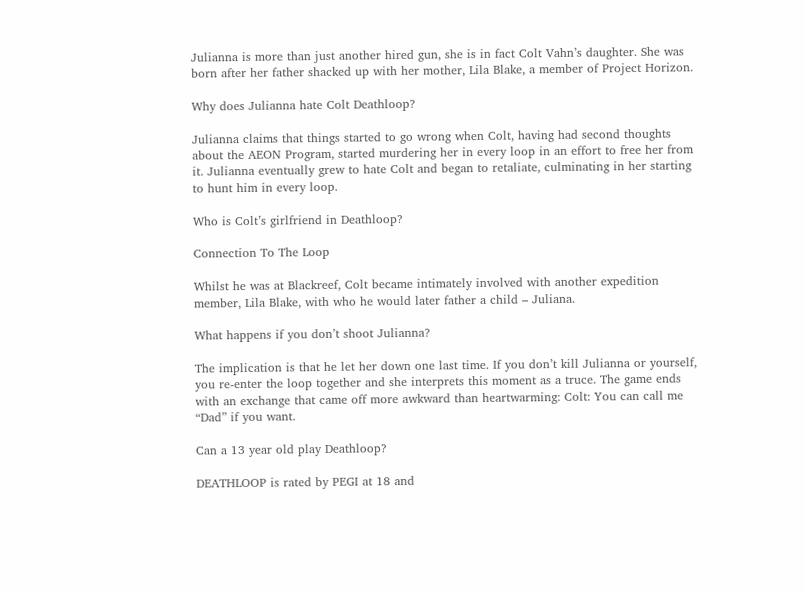Julianna is more than just another hired gun, she is in fact Colt Vahn’s daughter. She was born after her father shacked up with her mother, Lila Blake, a member of Project Horizon.

Why does Julianna hate Colt Deathloop?

Julianna claims that things started to go wrong when Colt, having had second thoughts about the AEON Program, started murdering her in every loop in an effort to free her from it. Julianna eventually grew to hate Colt and began to retaliate, culminating in her starting to hunt him in every loop.

Who is Colt’s girlfriend in Deathloop?

Connection To The Loop

Whilst he was at Blackreef, Colt became intimately involved with another expedition member, Lila Blake, with who he would later father a child – Juliana.

What happens if you don’t shoot Julianna?

The implication is that he let her down one last time. If you don’t kill Julianna or yourself, you re-enter the loop together and she interprets this moment as a truce. The game ends with an exchange that came off more awkward than heartwarming: Colt: You can call me “Dad” if you want.

Can a 13 year old play Deathloop?

DEATHLOOP is rated by PEGI at 18 and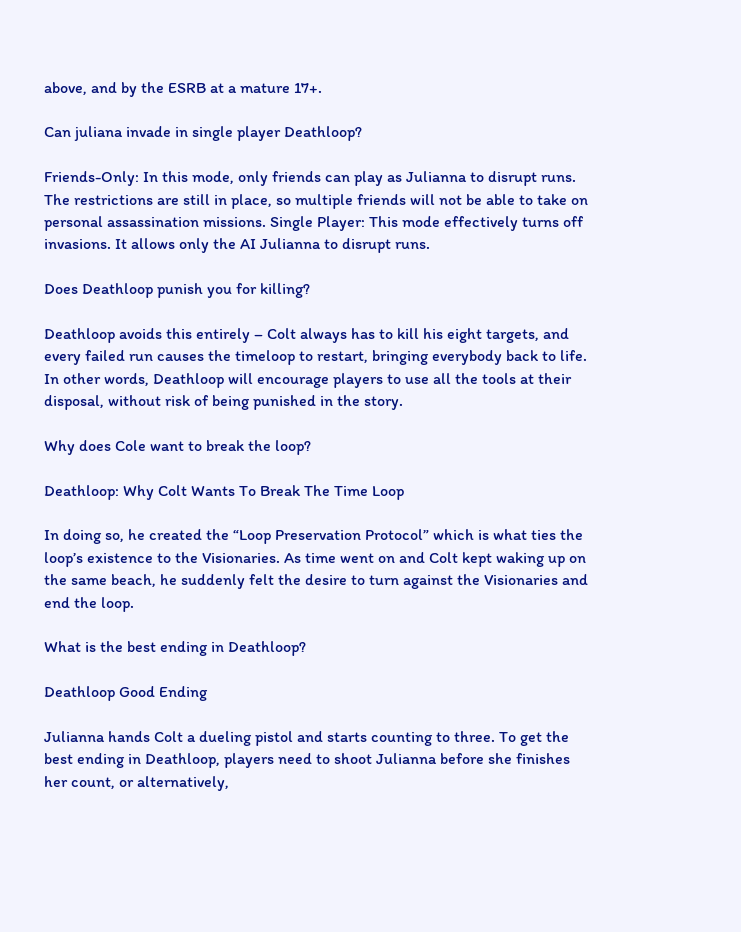above, and by the ESRB at a mature 17+.

Can juliana invade in single player Deathloop?

Friends-Only: In this mode, only friends can play as Julianna to disrupt runs. The restrictions are still in place, so multiple friends will not be able to take on personal assassination missions. Single Player: This mode effectively turns off invasions. It allows only the AI Julianna to disrupt runs.

Does Deathloop punish you for killing?

Deathloop avoids this entirely – Colt always has to kill his eight targets, and every failed run causes the timeloop to restart, bringing everybody back to life. In other words, Deathloop will encourage players to use all the tools at their disposal, without risk of being punished in the story.

Why does Cole want to break the loop?

Deathloop: Why Colt Wants To Break The Time Loop

In doing so, he created the “Loop Preservation Protocol” which is what ties the loop’s existence to the Visionaries. As time went on and Colt kept waking up on the same beach, he suddenly felt the desire to turn against the Visionaries and end the loop.

What is the best ending in Deathloop?

Deathloop Good Ending

Julianna hands Colt a dueling pistol and starts counting to three. To get the best ending in Deathloop, players need to shoot Julianna before she finishes her count, or alternatively,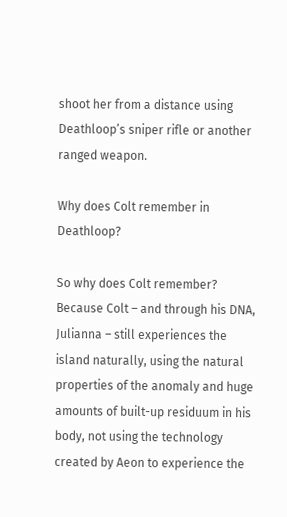shoot her from a distance using Deathloop’s sniper rifle or another ranged weapon.

Why does Colt remember in Deathloop?

So why does Colt remember? Because Colt – and through his DNA, Julianna – still experiences the island naturally, using the natural properties of the anomaly and huge amounts of built-up residuum in his body, not using the technology created by Aeon to experience the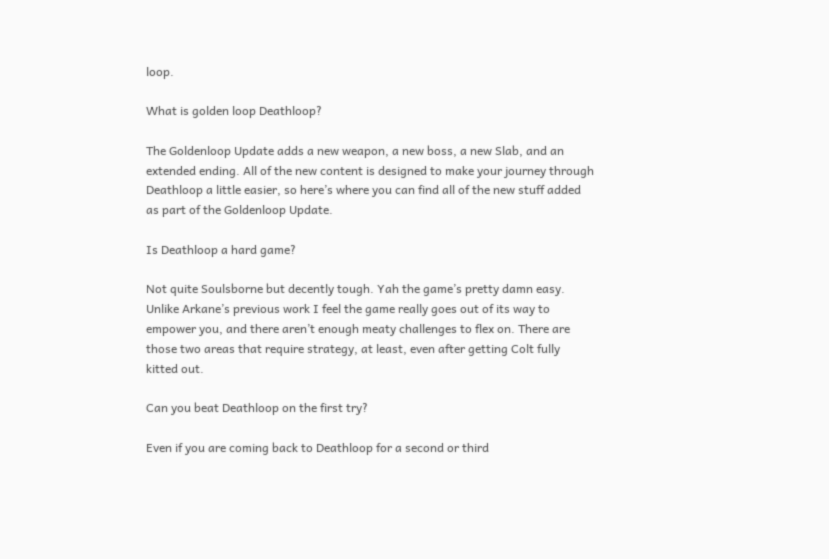loop.

What is golden loop Deathloop?

The Goldenloop Update adds a new weapon, a new boss, a new Slab, and an extended ending. All of the new content is designed to make your journey through Deathloop a little easier, so here’s where you can find all of the new stuff added as part of the Goldenloop Update.

Is Deathloop a hard game?

Not quite Soulsborne but decently tough. Yah the game’s pretty damn easy. Unlike Arkane’s previous work I feel the game really goes out of its way to empower you, and there aren’t enough meaty challenges to flex on. There are those two areas that require strategy, at least, even after getting Colt fully kitted out.

Can you beat Deathloop on the first try?

Even if you are coming back to Deathloop for a second or third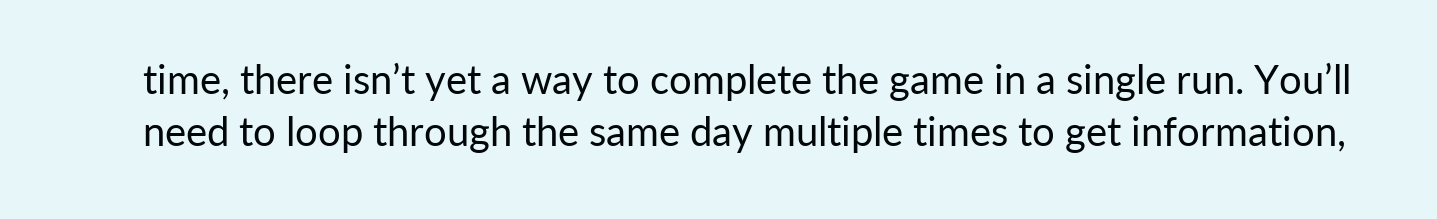time, there isn’t yet a way to complete the game in a single run. You’ll need to loop through the same day multiple times to get information,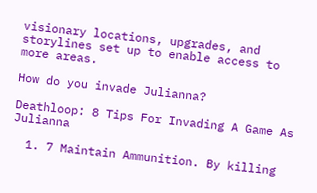visionary locations, upgrades, and storylines set up to enable access to more areas.

How do you invade Julianna?

Deathloop: 8 Tips For Invading A Game As Julianna

  1. 7 Maintain Ammunition. By killing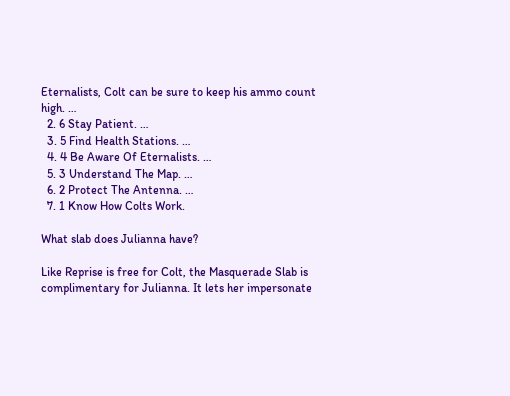Eternalists, Colt can be sure to keep his ammo count high. …
  2. 6 Stay Patient. …
  3. 5 Find Health Stations. …
  4. 4 Be Aware Of Eternalists. …
  5. 3 Understand The Map. …
  6. 2 Protect The Antenna. …
  7. 1 Know How Colts Work.

What slab does Julianna have?

Like Reprise is free for Colt, the Masquerade Slab is complimentary for Julianna. It lets her impersonate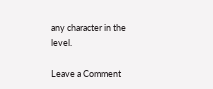any character in the level.

Leave a Comment